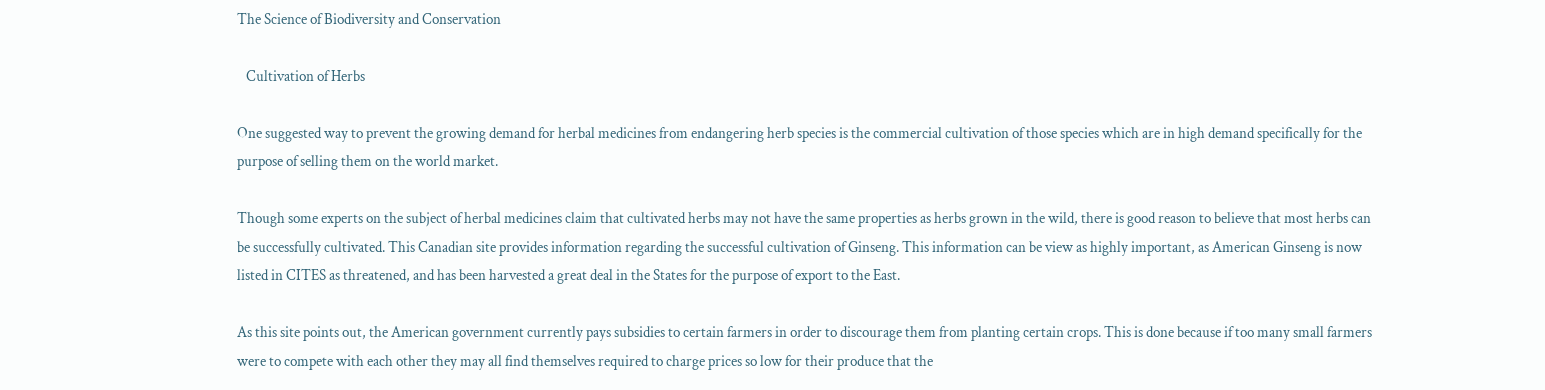The Science of Biodiversity and Conservation

   Cultivation of Herbs

One suggested way to prevent the growing demand for herbal medicines from endangering herb species is the commercial cultivation of those species which are in high demand specifically for the purpose of selling them on the world market.

Though some experts on the subject of herbal medicines claim that cultivated herbs may not have the same properties as herbs grown in the wild, there is good reason to believe that most herbs can be successfully cultivated. This Canadian site provides information regarding the successful cultivation of Ginseng. This information can be view as highly important, as American Ginseng is now listed in CITES as threatened, and has been harvested a great deal in the States for the purpose of export to the East.

As this site points out, the American government currently pays subsidies to certain farmers in order to discourage them from planting certain crops. This is done because if too many small farmers were to compete with each other they may all find themselves required to charge prices so low for their produce that the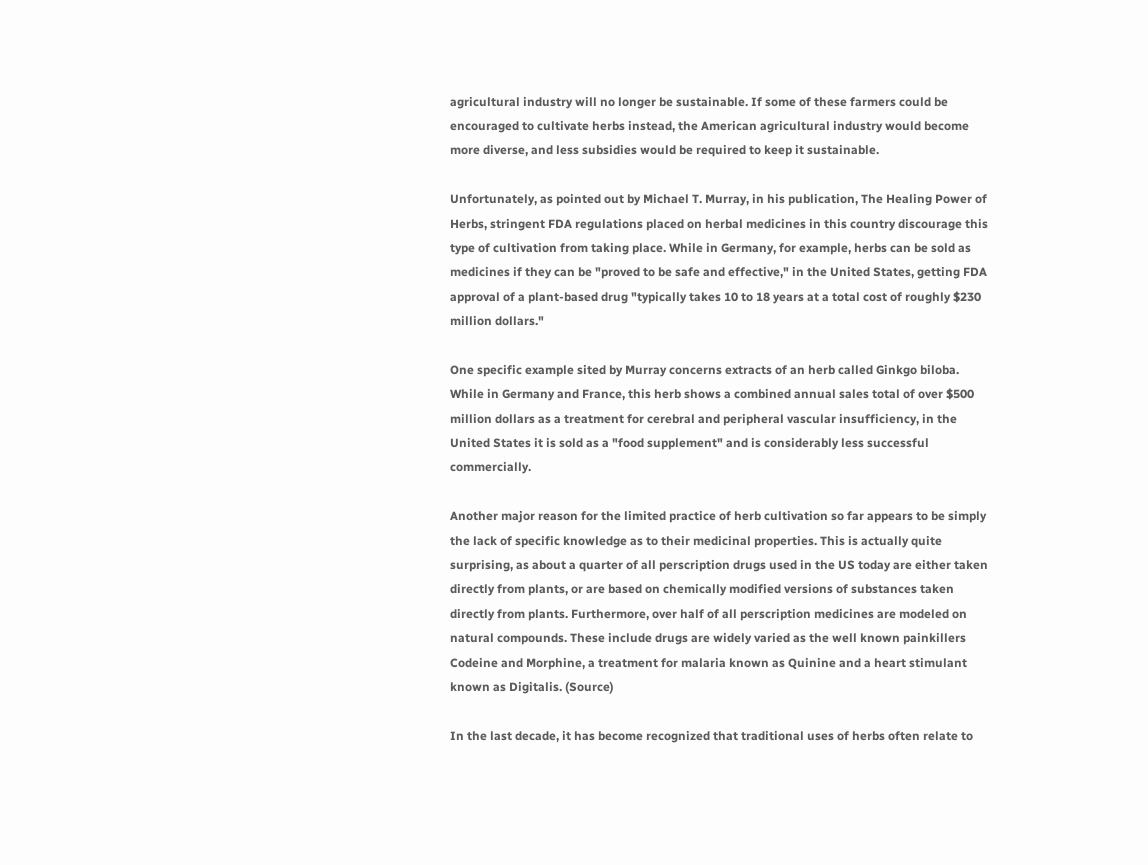agricultural industry will no longer be sustainable. If some of these farmers could be encouraged to cultivate herbs instead, the American agricultural industry would become more diverse, and less subsidies would be required to keep it sustainable.

Unfortunately, as pointed out by Michael T. Murray, in his publication, The Healing Power of Herbs, stringent FDA regulations placed on herbal medicines in this country discourage this type of cultivation from taking place. While in Germany, for example, herbs can be sold as medicines if they can be "proved to be safe and effective," in the United States, getting FDA approval of a plant-based drug "typically takes 10 to 18 years at a total cost of roughly $230 million dollars."

One specific example sited by Murray concerns extracts of an herb called Ginkgo biloba. While in Germany and France, this herb shows a combined annual sales total of over $500 million dollars as a treatment for cerebral and peripheral vascular insufficiency, in the United States it is sold as a "food supplement" and is considerably less successful commercially.

Another major reason for the limited practice of herb cultivation so far appears to be simply the lack of specific knowledge as to their medicinal properties. This is actually quite surprising, as about a quarter of all perscription drugs used in the US today are either taken directly from plants, or are based on chemically modified versions of substances taken directly from plants. Furthermore, over half of all perscription medicines are modeled on natural compounds. These include drugs are widely varied as the well known painkillers Codeine and Morphine, a treatment for malaria known as Quinine and a heart stimulant known as Digitalis. (Source)

In the last decade, it has become recognized that traditional uses of herbs often relate to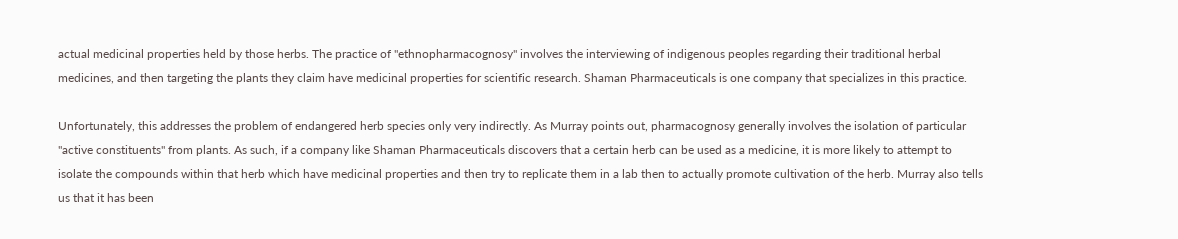actual medicinal properties held by those herbs. The practice of "ethnopharmacognosy" involves the interviewing of indigenous peoples regarding their traditional herbal medicines, and then targeting the plants they claim have medicinal properties for scientific research. Shaman Pharmaceuticals is one company that specializes in this practice.

Unfortunately, this addresses the problem of endangered herb species only very indirectly. As Murray points out, pharmacognosy generally involves the isolation of particular "active constituents" from plants. As such, if a company like Shaman Pharmaceuticals discovers that a certain herb can be used as a medicine, it is more likely to attempt to isolate the compounds within that herb which have medicinal properties and then try to replicate them in a lab then to actually promote cultivation of the herb. Murray also tells us that it has been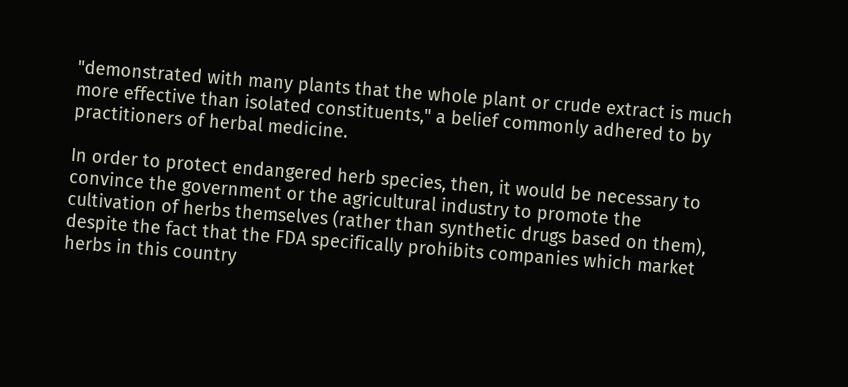"demonstrated with many plants that the whole plant or crude extract is much more effective than isolated constituents," a belief commonly adhered to by practitioners of herbal medicine.

In order to protect endangered herb species, then, it would be necessary to convince the government or the agricultural industry to promote the cultivation of herbs themselves (rather than synthetic drugs based on them), despite the fact that the FDA specifically prohibits companies which market herbs in this country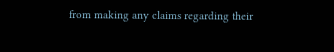from making any claims regarding their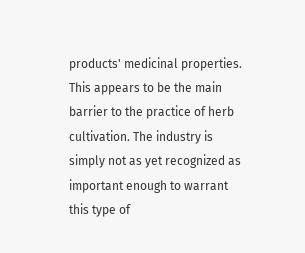products' medicinal properties. This appears to be the main barrier to the practice of herb cultivation. The industry is simply not as yet recognized as important enough to warrant this type of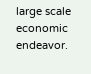large scale economic endeavor.